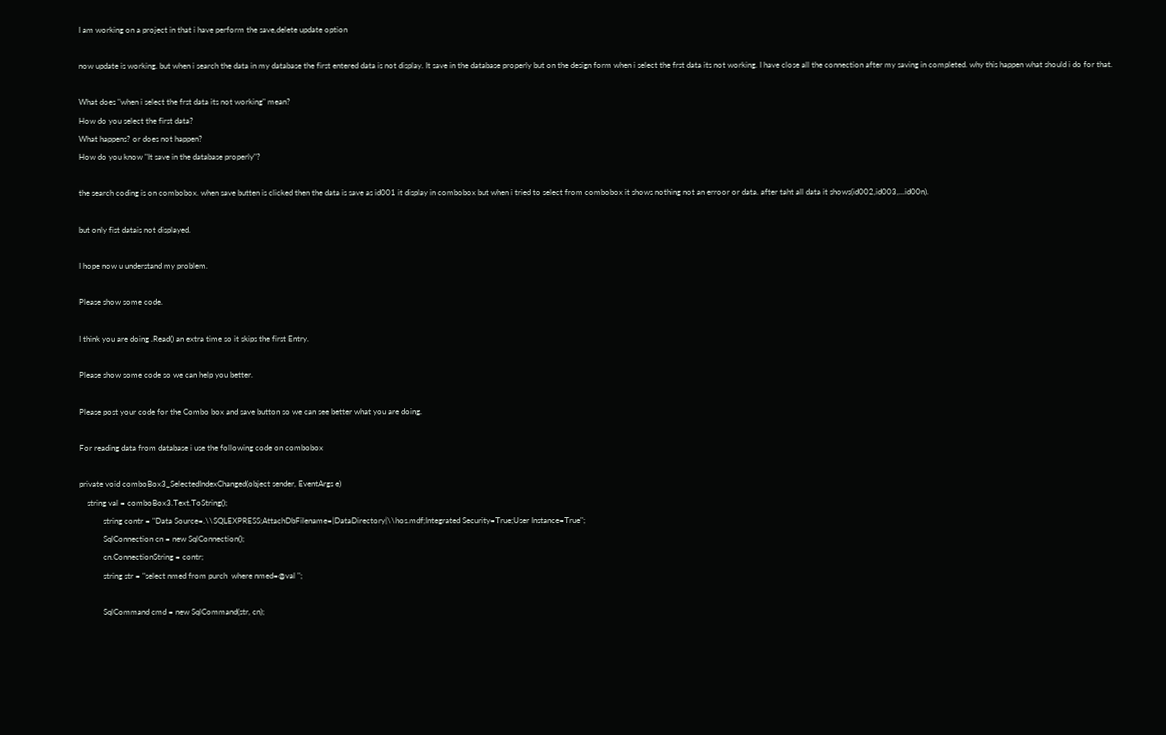I am working on a project in that i have perform the save,delete update option

now update is working. but when i search the data in my database the first entered data is not display. It save in the database properly but on the design form when i select the frst data its not working. I have close all the connection after my saving in completed. why this happen what should i do for that.

What does "when i select the frst data its not working" mean?
How do you select the first data?
What happens? or does not happen?
How do you know "It save in the database properly"?

the search coding is on combobox. when save butten is clicked then the data is save as id001 it display in combobox but when i tried to select from combobox it shows nothing not an erroor or data. after taht all data it shows(id002,id003,...id00n).

but only fist datais not displayed.

I hope now u understand my problem.

Please show some code.

I think you are doing .Read() an extra time so it skips the first Entry.

Please show some code so we can help you better.

Please post your code for the Combo box and save button so we can see better what you are doing.

For reading data from database i use the following code on combobox

private void comboBox3_SelectedIndexChanged(object sender, EventArgs e)
    string val = comboBox3.Text.ToString();
            string contr = "Data Source=.\\SQLEXPRESS;AttachDbFilename=|DataDirectory|\\hos.mdf;Integrated Security=True;User Instance=True";
            SqlConnection cn = new SqlConnection();
            cn.ConnectionString = contr;
            string str = "select nmed from purch  where nmed=@val ";

            SqlCommand cmd = new SqlCommand(str, cn);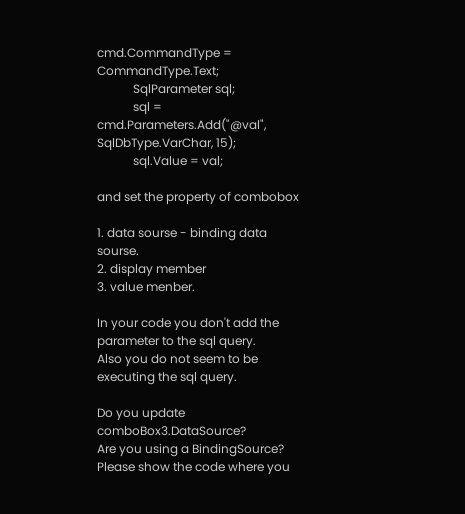cmd.CommandType = CommandType.Text;
            SqlParameter sql;
            sql = cmd.Parameters.Add("@val", SqlDbType.VarChar, 15);
            sql.Value = val;

and set the property of combobox

1. data sourse - binding data sourse.
2. display member
3. value menber.

In your code you don't add the parameter to the sql query.
Also you do not seem to be executing the sql query.

Do you update comboBox3.DataSource?
Are you using a BindingSource?
Please show the code where you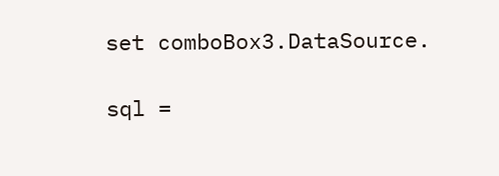set comboBox3.DataSource.

sql =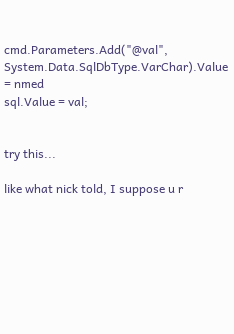cmd.Parameters.Add("@val", System.Data.SqlDbType.VarChar).Value = nmed
sql.Value = val;


try this...

like what nick told, I suppose u r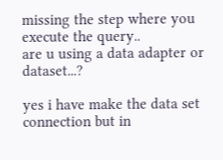missing the step where you execute the query..
are u using a data adapter or dataset...?

yes i have make the data set connection but in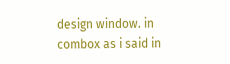design window. in combox as i said in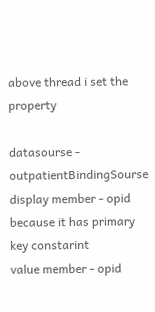above thread i set the property

datasourse - outpatientBindingSourse
display member - opid because it has primary key constarint
value member - opid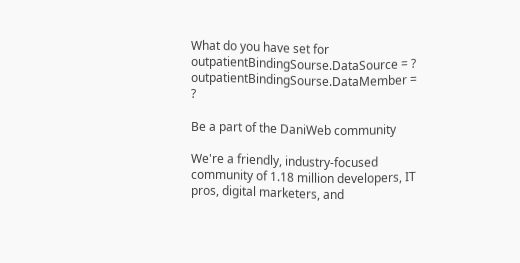What do you have set for
outpatientBindingSourse.DataSource = ?
outpatientBindingSourse.DataMember = ?

Be a part of the DaniWeb community

We're a friendly, industry-focused community of 1.18 million developers, IT pros, digital marketers, and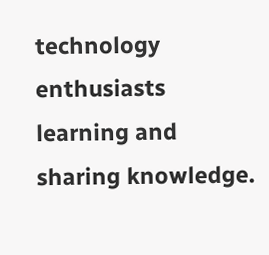technology enthusiasts learning and sharing knowledge.